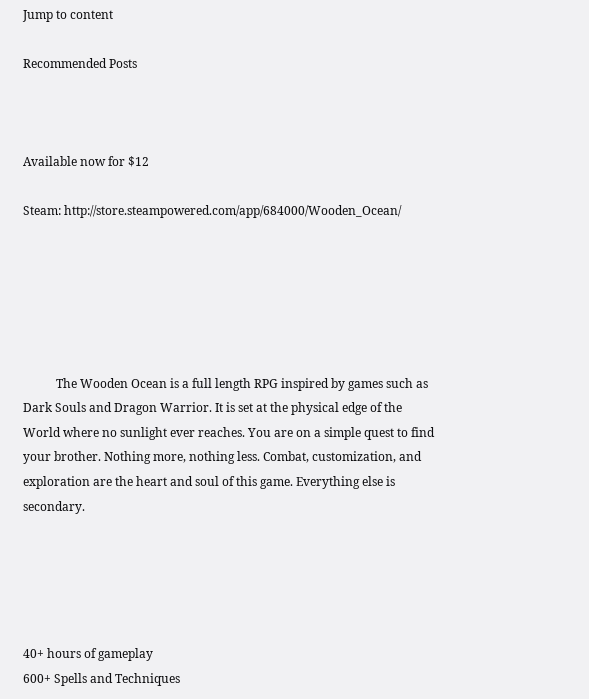Jump to content

Recommended Posts



Available now for $12

Steam: http://store.steampowered.com/app/684000/Wooden_Ocean/






           The Wooden Ocean is a full length RPG inspired by games such as Dark Souls and Dragon Warrior. It is set at the physical edge of the World where no sunlight ever reaches. You are on a simple quest to find your brother. Nothing more, nothing less. Combat, customization, and exploration are the heart and soul of this game. Everything else is secondary.





40+ hours of gameplay
600+ Spells and Techniques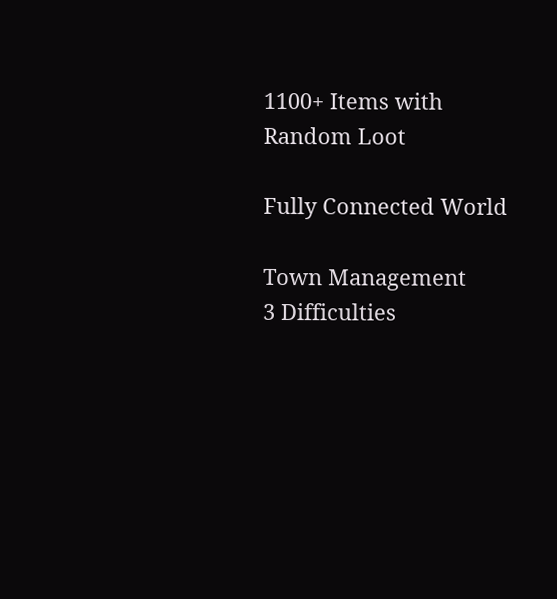1100+ Items with Random Loot

Fully Connected World

Town Management
3 Difficulties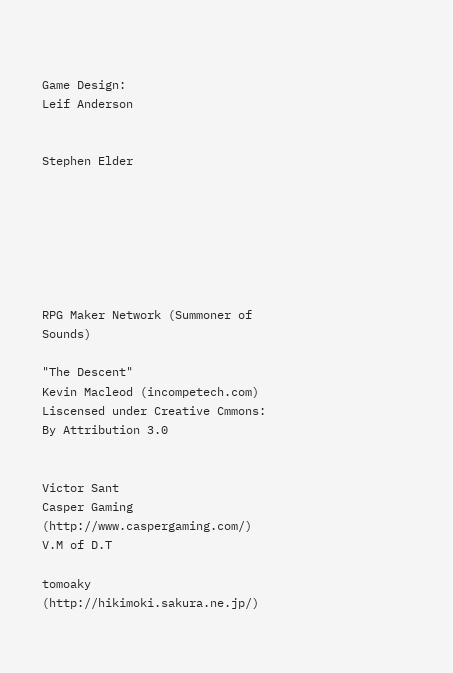Game Design:
Leif Anderson


Stephen Elder







RPG Maker Network (Summoner of Sounds)

"The Descent"
Kevin Macleod (incompetech.com)
Liscensed under Creative Cmmons: By Attribution 3.0


Victor Sant
Casper Gaming (http://www.caspergaming.com/)
V.M of D.T

tomoaky (http://hikimoki.sakura.ne.jp/)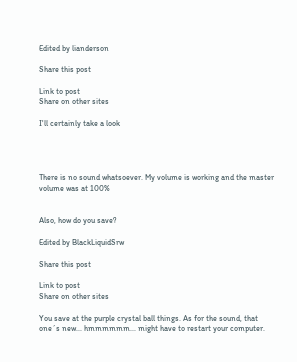Edited by lianderson

Share this post

Link to post
Share on other sites

I'll certainly take a look




There is no sound whatsoever. My volume is working and the master volume was at 100%


Also, how do you save?

Edited by BlackLiquidSrw

Share this post

Link to post
Share on other sites

You save at the purple crystal ball things. As for the sound, that one´s new... hmmmmmm... might have to restart your computer.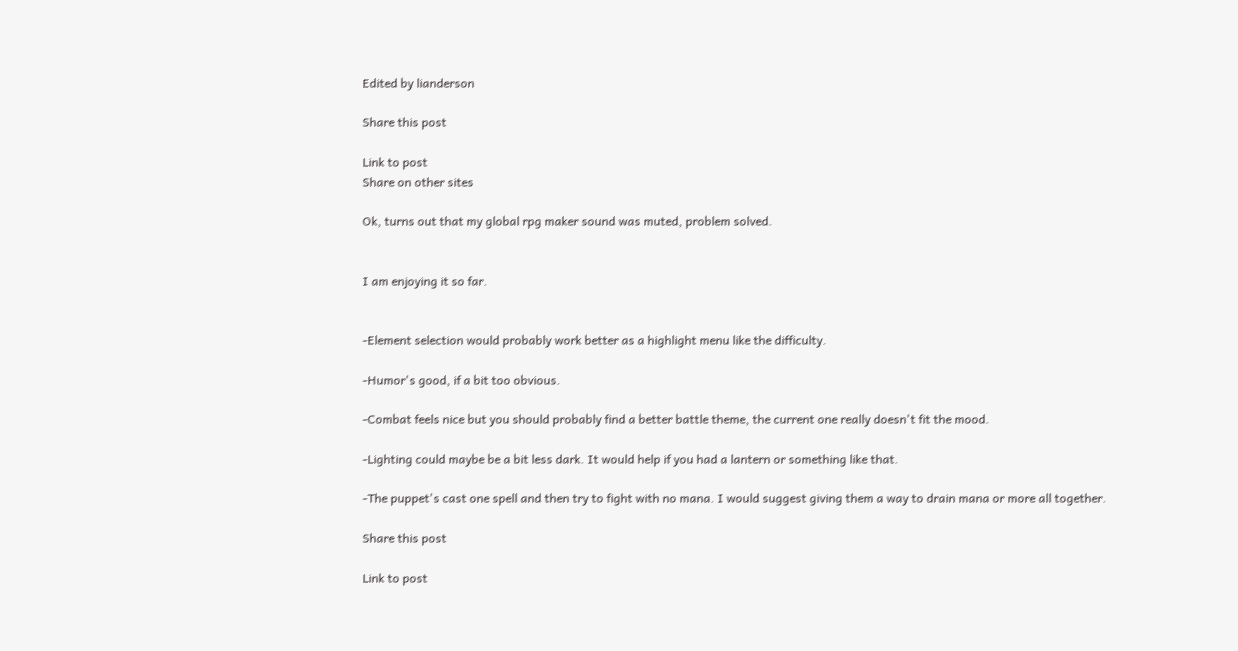Edited by lianderson

Share this post

Link to post
Share on other sites

Ok, turns out that my global rpg maker sound was muted, problem solved.


I am enjoying it so far.


-Element selection would probably work better as a highlight menu like the difficulty.

-Humor's good, if a bit too obvious.

-Combat feels nice but you should probably find a better battle theme, the current one really doesn't fit the mood.

-Lighting could maybe be a bit less dark. It would help if you had a lantern or something like that.

-The puppet's cast one spell and then try to fight with no mana. I would suggest giving them a way to drain mana or more all together.

Share this post

Link to post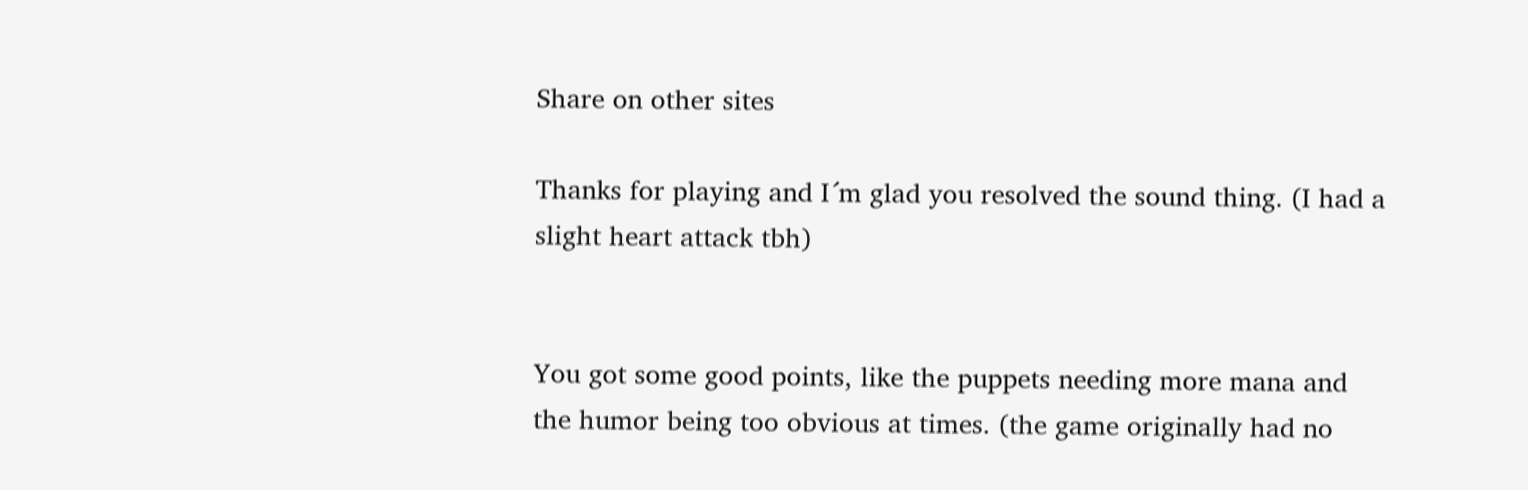Share on other sites

Thanks for playing and I´m glad you resolved the sound thing. (I had a slight heart attack tbh)


You got some good points, like the puppets needing more mana and the humor being too obvious at times. (the game originally had no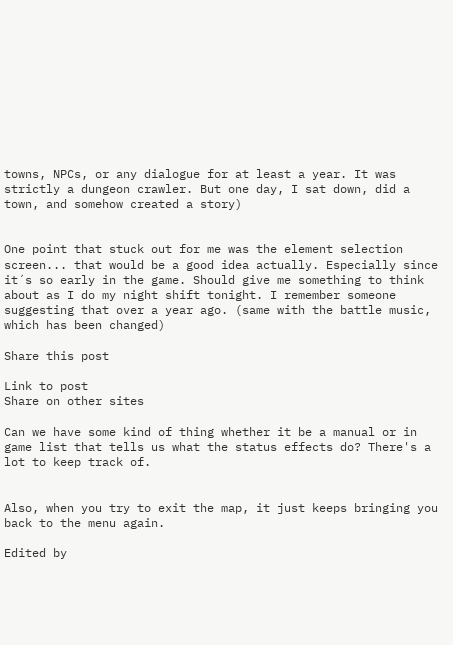towns, NPCs, or any dialogue for at least a year. It was strictly a dungeon crawler. But one day, I sat down, did a town, and somehow created a story)


One point that stuck out for me was the element selection screen... that would be a good idea actually. Especially since it´s so early in the game. Should give me something to think about as I do my night shift tonight. I remember someone suggesting that over a year ago. (same with the battle music, which has been changed)

Share this post

Link to post
Share on other sites

Can we have some kind of thing whether it be a manual or in game list that tells us what the status effects do? There's a lot to keep track of.


Also, when you try to exit the map, it just keeps bringing you back to the menu again.

Edited by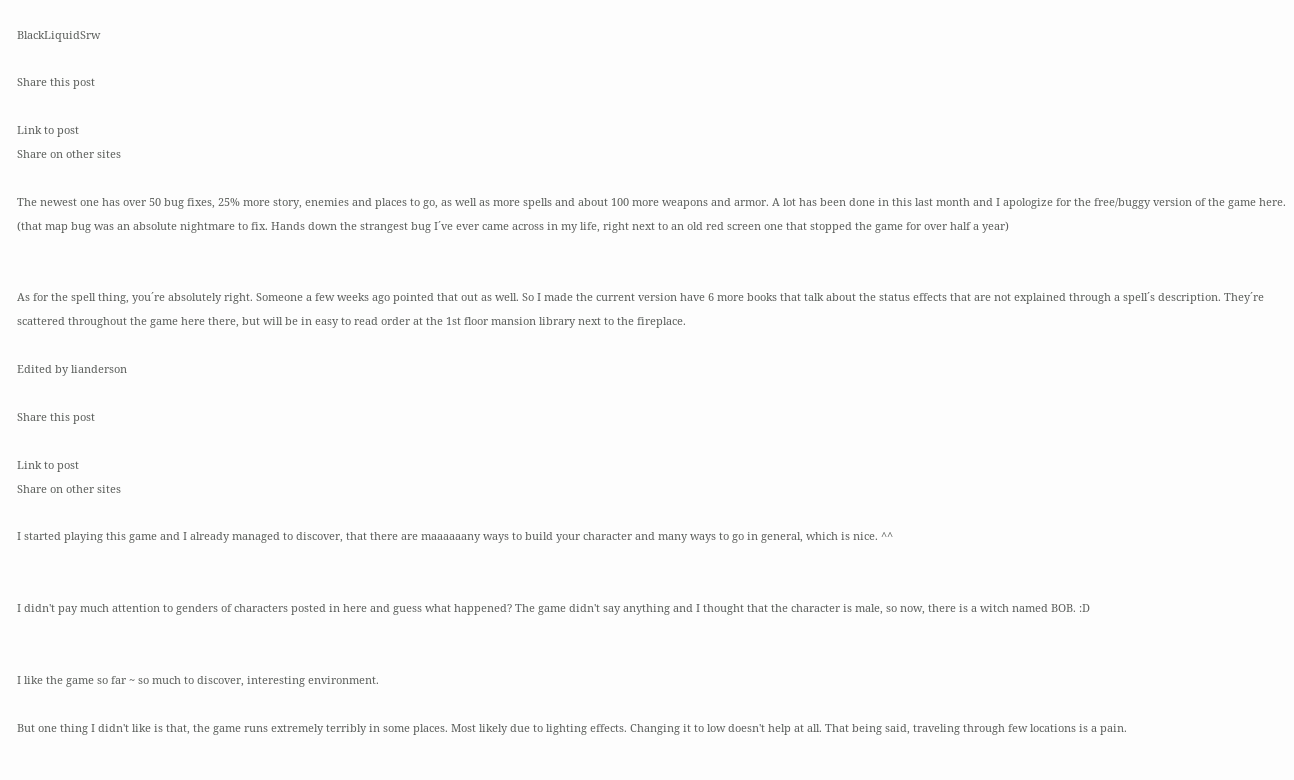BlackLiquidSrw

Share this post

Link to post
Share on other sites

The newest one has over 50 bug fixes, 25% more story, enemies and places to go, as well as more spells and about 100 more weapons and armor. A lot has been done in this last month and I apologize for the free/buggy version of the game here. (that map bug was an absolute nightmare to fix. Hands down the strangest bug I´ve ever came across in my life, right next to an old red screen one that stopped the game for over half a year)


As for the spell thing, you´re absolutely right. Someone a few weeks ago pointed that out as well. So I made the current version have 6 more books that talk about the status effects that are not explained through a spell´s description. They´re scattered throughout the game here there, but will be in easy to read order at the 1st floor mansion library next to the fireplace.

Edited by lianderson

Share this post

Link to post
Share on other sites

I started playing this game and I already managed to discover, that there are maaaaaany ways to build your character and many ways to go in general, which is nice. ^^


I didn't pay much attention to genders of characters posted in here and guess what happened? The game didn't say anything and I thought that the character is male, so now, there is a witch named BOB. :D


I like the game so far ~ so much to discover, interesting environment.

But one thing I didn't like is that, the game runs extremely terribly in some places. Most likely due to lighting effects. Changing it to low doesn't help at all. That being said, traveling through few locations is a pain.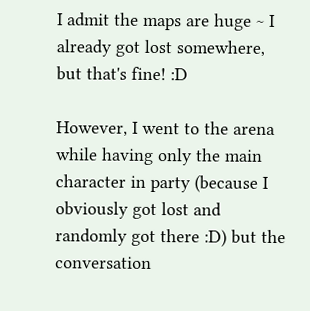I admit the maps are huge ~ I already got lost somewhere, but that's fine! :D

However, I went to the arena while having only the main character in party (because I obviously got lost and randomly got there :D) but the conversation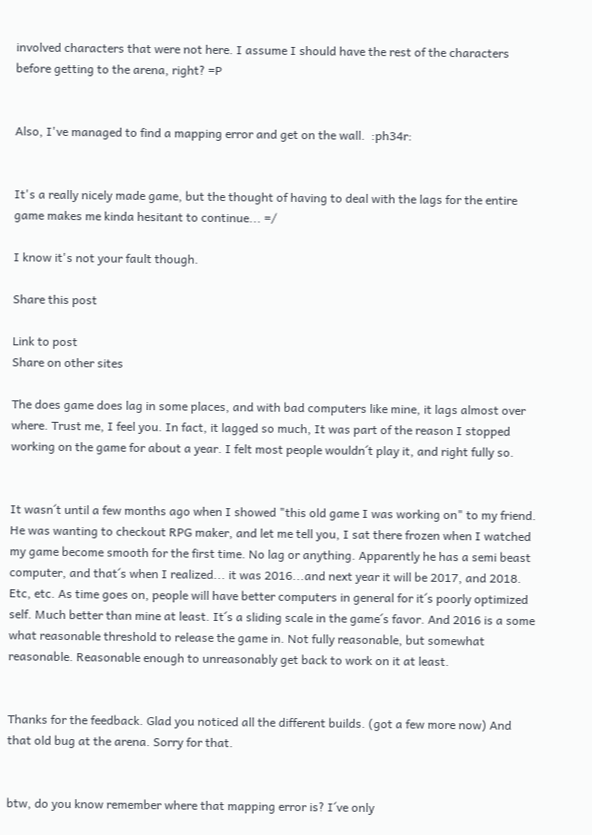involved characters that were not here. I assume I should have the rest of the characters before getting to the arena, right? =P


Also, I've managed to find a mapping error and get on the wall.  :ph34r:


It's a really nicely made game, but the thought of having to deal with the lags for the entire game makes me kinda hesitant to continue... =/

I know it's not your fault though.

Share this post

Link to post
Share on other sites

The does game does lag in some places, and with bad computers like mine, it lags almost over where. Trust me, I feel you. In fact, it lagged so much, It was part of the reason I stopped working on the game for about a year. I felt most people wouldn´t play it, and right fully so.


It wasn´t until a few months ago when I showed "this old game I was working on" to my friend.  He was wanting to checkout RPG maker, and let me tell you, I sat there frozen when I watched my game become smooth for the first time. No lag or anything. Apparently he has a semi beast computer, and that´s when I realized... it was 2016...and next year it will be 2017, and 2018. Etc, etc. As time goes on, people will have better computers in general for it´s poorly optimized self. Much better than mine at least. It´s a sliding scale in the game´s favor. And 2016 is a some what reasonable threshold to release the game in. Not fully reasonable, but somewhat reasonable. Reasonable enough to unreasonably get back to work on it at least.


Thanks for the feedback. Glad you noticed all the different builds. (got a few more now) And that old bug at the arena. Sorry for that.


btw, do you know remember where that mapping error is? I´ve only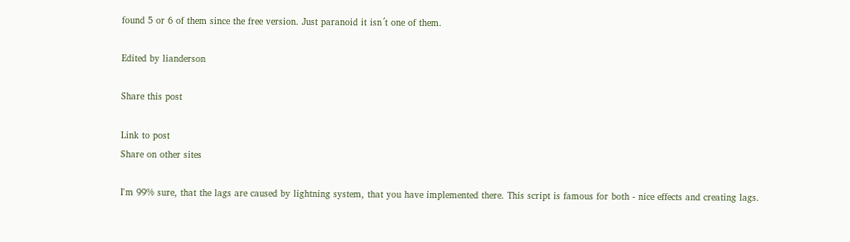found 5 or 6 of them since the free version. Just paranoid it isn´t one of them.

Edited by lianderson

Share this post

Link to post
Share on other sites

I'm 99% sure, that the lags are caused by lightning system, that you have implemented there. This script is famous for both - nice effects and creating lags.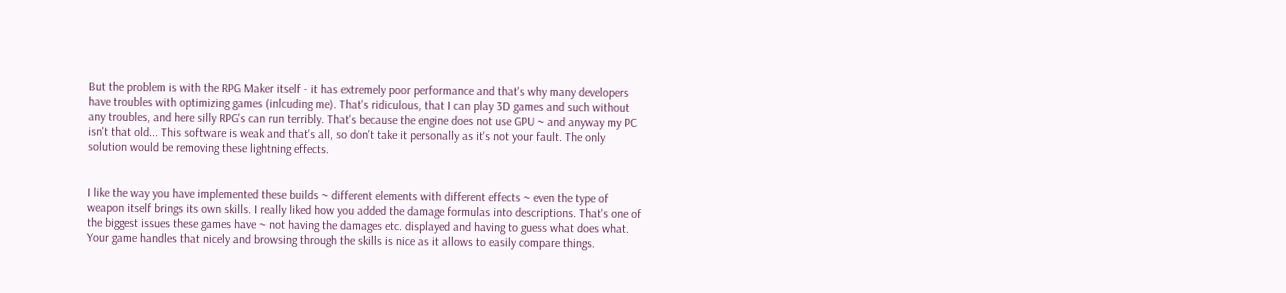But the problem is with the RPG Maker itself - it has extremely poor performance and that's why many developers have troubles with optimizing games (inlcuding me). That's ridiculous, that I can play 3D games and such without any troubles, and here silly RPG's can run terribly. That's because the engine does not use GPU ~ and anyway my PC isn't that old... This software is weak and that's all, so don't take it personally as it's not your fault. The only solution would be removing these lightning effects.


I like the way you have implemented these builds ~ different elements with different effects ~ even the type of weapon itself brings its own skills. I really liked how you added the damage formulas into descriptions. That's one of the biggest issues these games have ~ not having the damages etc. displayed and having to guess what does what. Your game handles that nicely and browsing through the skills is nice as it allows to easily compare things.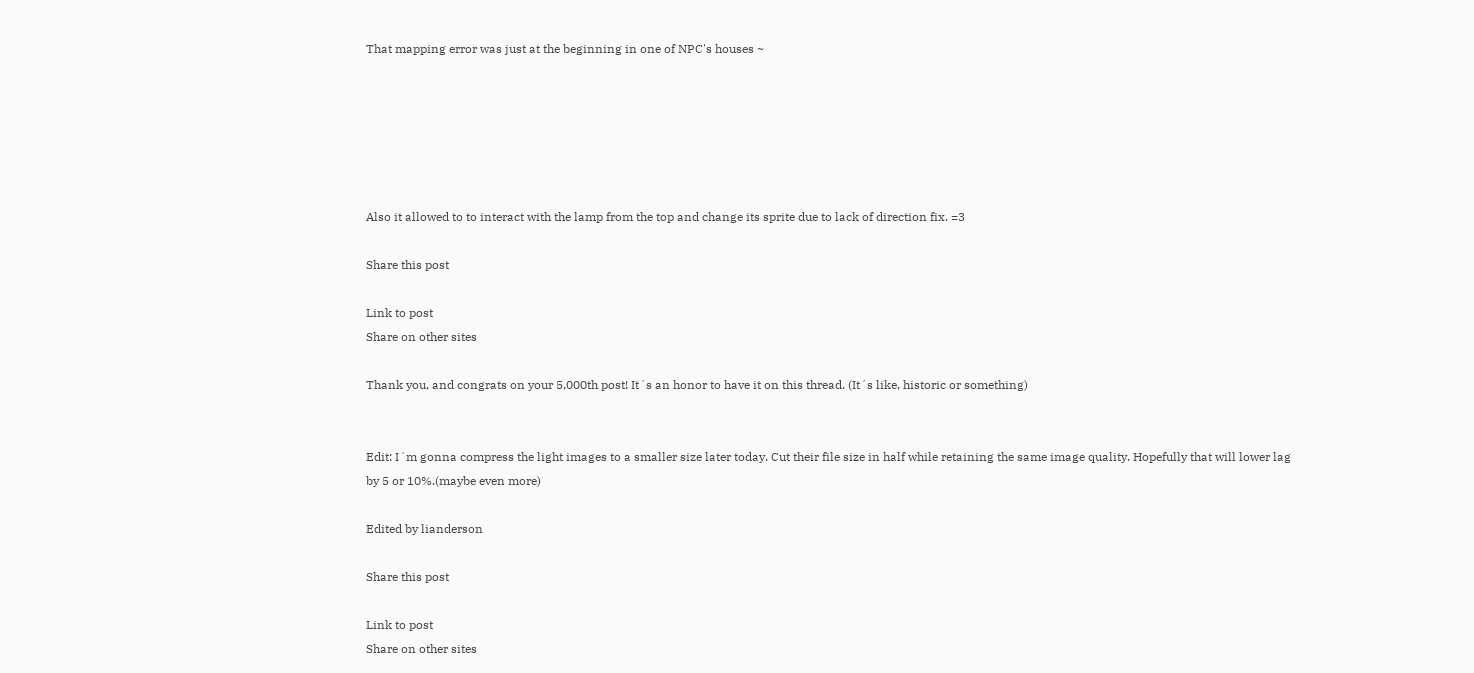That mapping error was just at the beginning in one of NPC's houses ~






Also it allowed to to interact with the lamp from the top and change its sprite due to lack of direction fix. =3

Share this post

Link to post
Share on other sites

Thank you, and congrats on your 5,000th post! It´s an honor to have it on this thread. (It´s like, historic or something)


Edit: I´m gonna compress the light images to a smaller size later today. Cut their file size in half while retaining the same image quality. Hopefully that will lower lag by 5 or 10%.(maybe even more)

Edited by lianderson

Share this post

Link to post
Share on other sites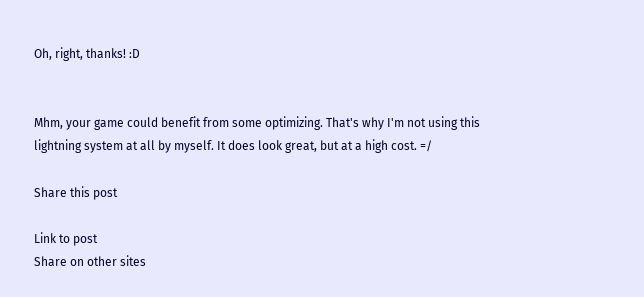Oh, right, thanks! :D


Mhm, your game could benefit from some optimizing. That's why I'm not using this lightning system at all by myself. It does look great, but at a high cost. =/

Share this post

Link to post
Share on other sites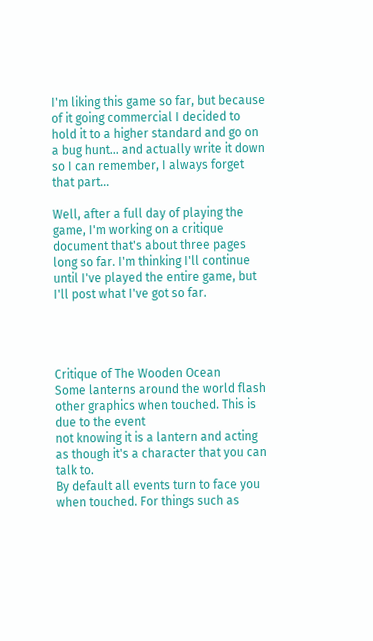I'm liking this game so far, but because of it going commercial I decided to hold it to a higher standard and go on a bug hunt... and actually write it down so I can remember, I always forget that part...

Well, after a full day of playing the game, I'm working on a critique document that's about three pages long so far. I'm thinking I'll continue until I've played the entire game, but I'll post what I've got so far.




Critique of The Wooden Ocean
Some lanterns around the world flash other graphics when touched. This is due to the event
not knowing it is a lantern and acting as though it's a character that you can talk to.
By default all events turn to face you when touched. For things such as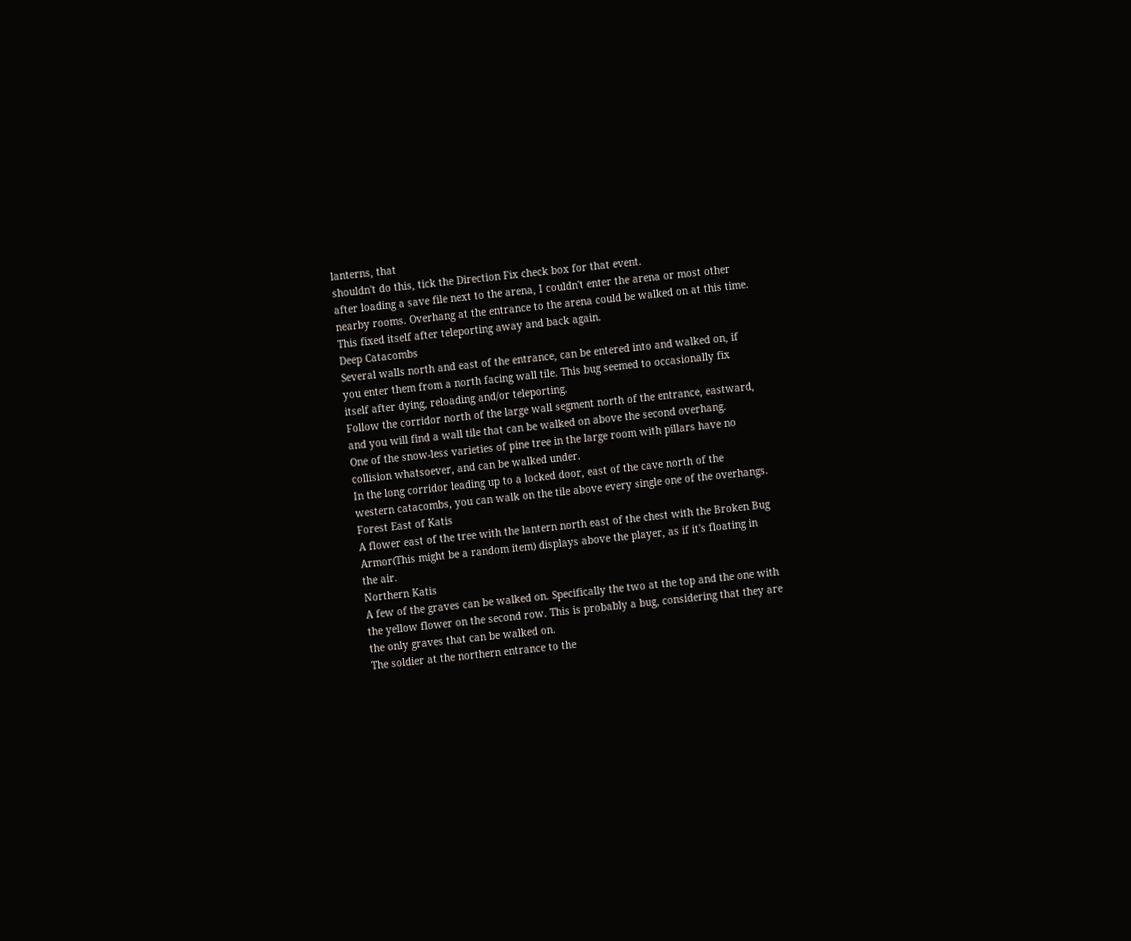lanterns, that
shouldn't do this, tick the Direction Fix check box for that event.
after loading a save file next to the arena, I couldn't enter the arena or most other
nearby rooms. Overhang at the entrance to the arena could be walked on at this time.
This fixed itself after teleporting away and back again.
Deep Catacombs
Several walls north and east of the entrance, can be entered into and walked on, if
you enter them from a north facing wall tile. This bug seemed to occasionally fix
itself after dying, reloading and/or teleporting.
Follow the corridor north of the large wall segment north of the entrance, eastward,
and you will find a wall tile that can be walked on above the second overhang.
One of the snow-less varieties of pine tree in the large room with pillars have no
collision whatsoever, and can be walked under.
In the long corridor leading up to a locked door, east of the cave north of the
western catacombs, you can walk on the tile above every single one of the overhangs.
Forest East of Katis
A flower east of the tree with the lantern north east of the chest with the Broken Bug
Armor(This might be a random item) displays above the player, as if it's floating in
the air.
Northern Katis
A few of the graves can be walked on. Specifically the two at the top and the one with
the yellow flower on the second row. This is probably a bug, considering that they are
the only graves that can be walked on.
The soldier at the northern entrance to the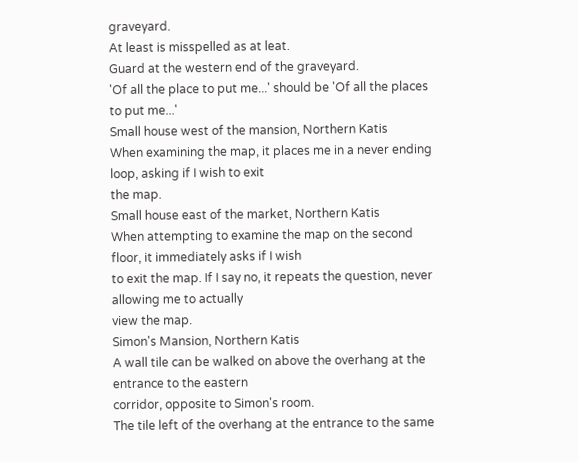graveyard.
At least is misspelled as at leat.
Guard at the western end of the graveyard.
'Of all the place to put me...' should be 'Of all the places to put me...'
Small house west of the mansion, Northern Katis
When examining the map, it places me in a never ending loop, asking if I wish to exit
the map.
Small house east of the market, Northern Katis
When attempting to examine the map on the second floor, it immediately asks if I wish
to exit the map. If I say no, it repeats the question, never allowing me to actually
view the map.
Simon's Mansion, Northern Katis
A wall tile can be walked on above the overhang at the entrance to the eastern
corridor, opposite to Simon's room.
The tile left of the overhang at the entrance to the same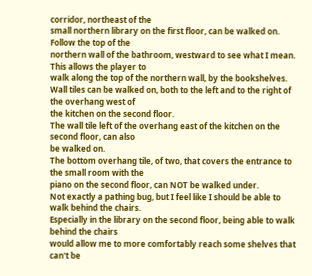corridor, northeast of the
small northern library on the first floor, can be walked on. Follow the top of the
northern wall of the bathroom, westward to see what I mean. This allows the player to
walk along the top of the northern wall, by the bookshelves.
Wall tiles can be walked on, both to the left and to the right of the overhang west of
the kitchen on the second floor.
The wall tile left of the overhang east of the kitchen on the second floor, can also
be walked on.
The bottom overhang tile, of two, that covers the entrance to the small room with the
piano on the second floor, can NOT be walked under.
Not exactly a pathing bug, but I feel like I should be able to walk behind the chairs.
Especially in the library on the second floor, being able to walk behind the chairs
would allow me to more comfortably reach some shelves that can't be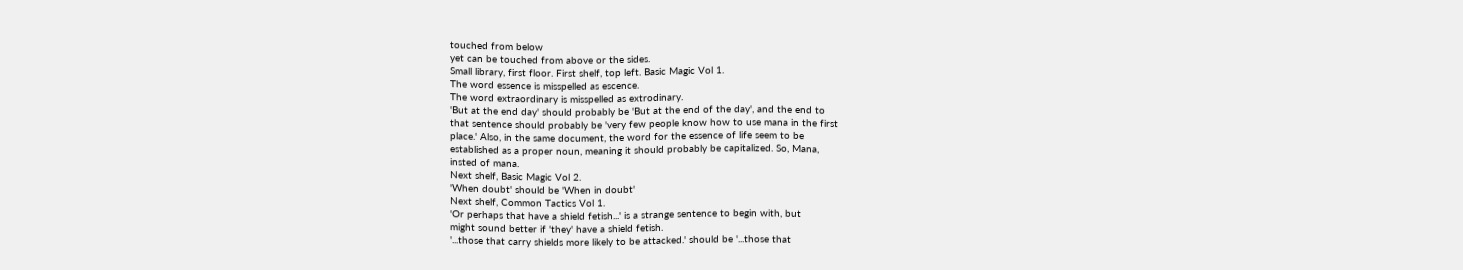touched from below
yet can be touched from above or the sides.
Small library, first floor. First shelf, top left. Basic Magic Vol 1.
The word essence is misspelled as escence.
The word extraordinary is misspelled as extrodinary.
'But at the end day' should probably be 'But at the end of the day', and the end to
that sentence should probably be 'very few people know how to use mana in the first
place.' Also, in the same document, the word for the essence of life seem to be
established as a proper noun, meaning it should probably be capitalized. So, Mana,
insted of mana.
Next shelf, Basic Magic Vol 2.
'When doubt' should be 'When in doubt'
Next shelf, Common Tactics Vol 1.
'Or perhaps that have a shield fetish...' is a strange sentence to begin with, but
might sound better if 'they' have a shield fetish.
'...those that carry shields more likely to be attacked.' should be '...those that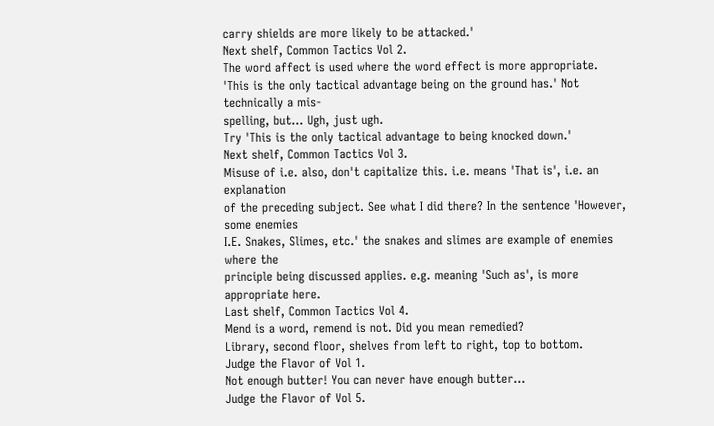carry shields are more likely to be attacked.'
Next shelf, Common Tactics Vol 2.
The word affect is used where the word effect is more appropriate.
'This is the only tactical advantage being on the ground has.' Not technically a mis-
spelling, but... Ugh, just ugh.
Try 'This is the only tactical advantage to being knocked down.'
Next shelf, Common Tactics Vol 3.
Misuse of i.e. also, don't capitalize this. i.e. means 'That is', i.e. an explanation
of the preceding subject. See what I did there? In the sentence 'However, some enemies
I.E. Snakes, Slimes, etc.' the snakes and slimes are example of enemies where the
principle being discussed applies. e.g. meaning 'Such as', is more appropriate here.
Last shelf, Common Tactics Vol 4.
Mend is a word, remend is not. Did you mean remedied?
Library, second floor, shelves from left to right, top to bottom.
Judge the Flavor of Vol 1.
Not enough butter! You can never have enough butter...
Judge the Flavor of Vol 5.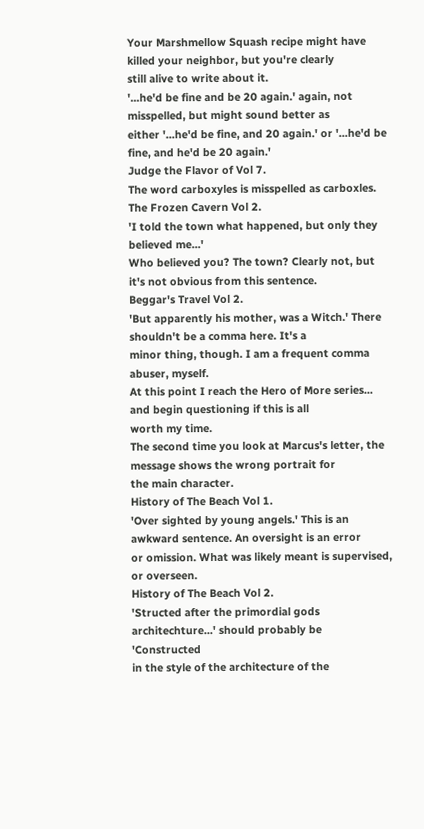Your Marshmellow Squash recipe might have killed your neighbor, but you're clearly
still alive to write about it.
'...he'd be fine and be 20 again.' again, not misspelled, but might sound better as
either '...he'd be fine, and 20 again.' or '...he'd be fine, and he'd be 20 again.'
Judge the Flavor of Vol 7.
The word carboxyles is misspelled as carboxles.
The Frozen Cavern Vol 2.
'I told the town what happened, but only they believed me...'
Who believed you? The town? Clearly not, but it's not obvious from this sentence.
Beggar's Travel Vol 2.
'But apparently his mother, was a Witch.' There shouldn't be a comma here. It's a
minor thing, though. I am a frequent comma abuser, myself.
At this point I reach the Hero of More series... and begin questioning if this is all
worth my time.
The second time you look at Marcus's letter, the message shows the wrong portrait for
the main character.
History of The Beach Vol 1.
'Over sighted by young angels.' This is an awkward sentence. An oversight is an error
or omission. What was likely meant is supervised, or overseen.
History of The Beach Vol 2.
'Structed after the primordial gods architechture...' should probably be 'Constructed
in the style of the architecture of the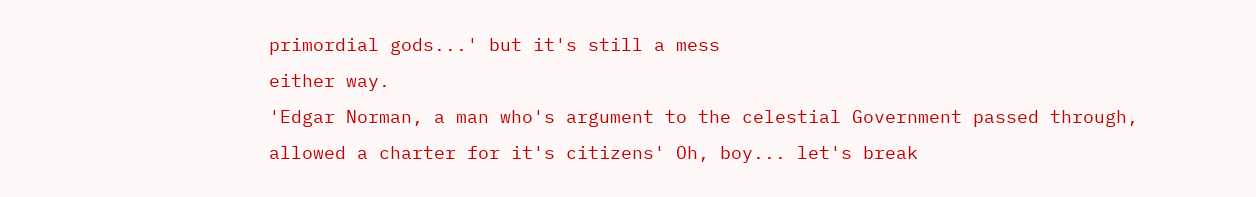primordial gods...' but it's still a mess
either way.
'Edgar Norman, a man who's argument to the celestial Government passed through,
allowed a charter for it's citizens' Oh, boy... let's break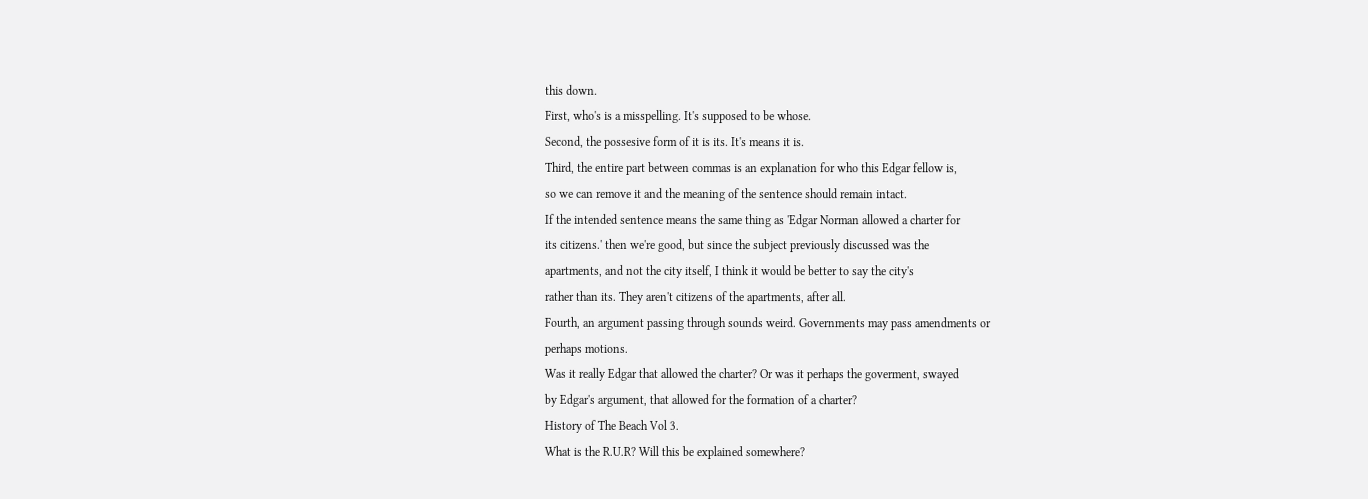this down.
First, who's is a misspelling. It's supposed to be whose.
Second, the possesive form of it is its. It's means it is.
Third, the entire part between commas is an explanation for who this Edgar fellow is,
so we can remove it and the meaning of the sentence should remain intact.
If the intended sentence means the same thing as 'Edgar Norman allowed a charter for
its citizens.' then we're good, but since the subject previously discussed was the
apartments, and not the city itself, I think it would be better to say the city's
rather than its. They aren't citizens of the apartments, after all.
Fourth, an argument passing through sounds weird. Governments may pass amendments or
perhaps motions.
Was it really Edgar that allowed the charter? Or was it perhaps the goverment, swayed
by Edgar's argument, that allowed for the formation of a charter?
History of The Beach Vol 3.
What is the R.U.R? Will this be explained somewhere?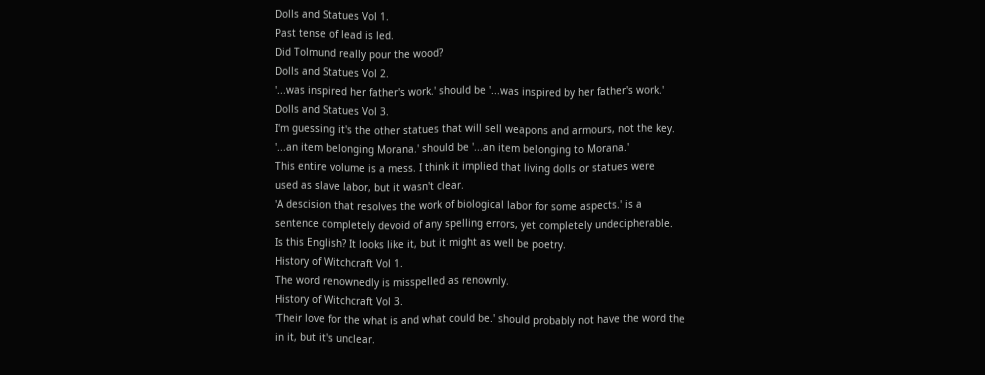Dolls and Statues Vol 1.
Past tense of lead is led.
Did Tolmund really pour the wood?
Dolls and Statues Vol 2.
'...was inspired her father's work.' should be '...was inspired by her father's work.'
Dolls and Statues Vol 3.
I'm guessing it's the other statues that will sell weapons and armours, not the key.
'...an item belonging Morana.' should be '...an item belonging to Morana.'
This entire volume is a mess. I think it implied that living dolls or statues were
used as slave labor, but it wasn't clear.
'A descision that resolves the work of biological labor for some aspects.' is a
sentence completely devoid of any spelling errors, yet completely undecipherable.
Is this English? It looks like it, but it might as well be poetry.
History of Witchcraft Vol 1.
The word renownedly is misspelled as renownly.
History of Witchcraft Vol 3.
'Their love for the what is and what could be.' should probably not have the word the
in it, but it's unclear.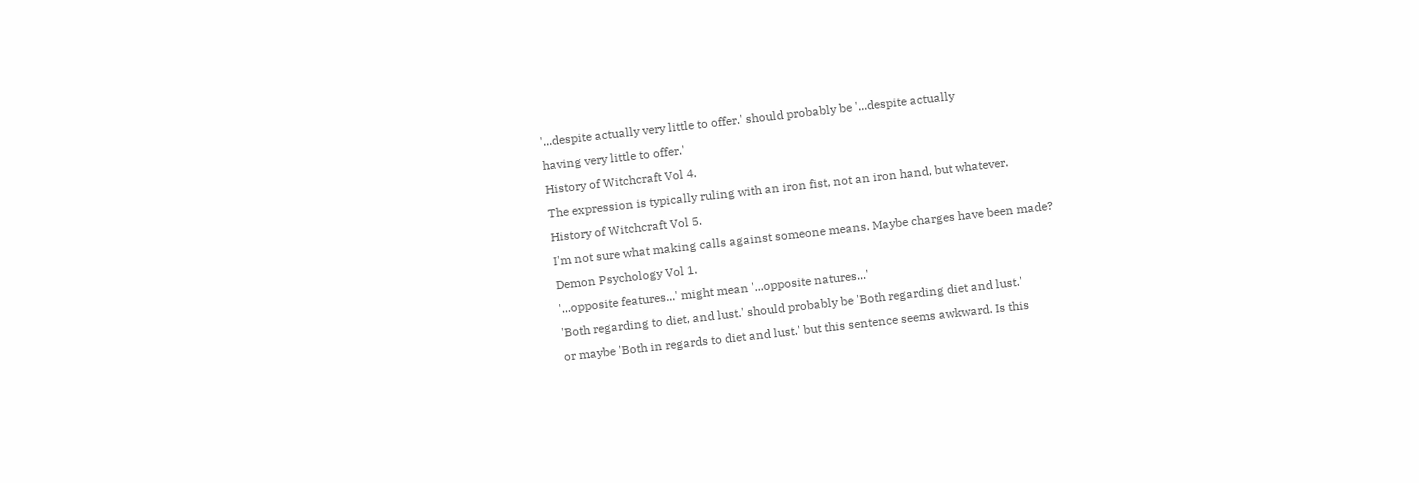'...despite actually very little to offer.' should probably be '...despite actually
having very little to offer.'
History of Witchcraft Vol 4.
The expression is typically ruling with an iron fist, not an iron hand, but whatever.
History of Witchcraft Vol 5.
I'm not sure what making calls against someone means. Maybe charges have been made?
Demon Psychology Vol 1.
'...opposite features...' might mean '...opposite natures...'
'Both regarding to diet, and lust.' should probably be 'Both regarding diet and lust.'
or maybe 'Both in regards to diet and lust.' but this sentence seems awkward. Is this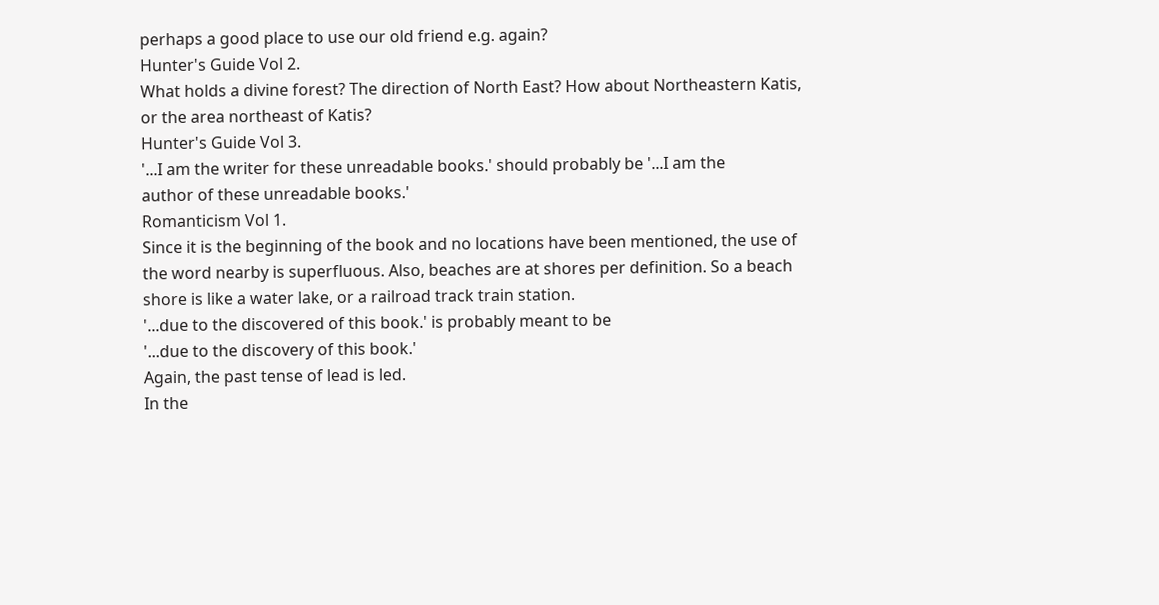perhaps a good place to use our old friend e.g. again?
Hunter's Guide Vol 2.
What holds a divine forest? The direction of North East? How about Northeastern Katis,
or the area northeast of Katis?
Hunter's Guide Vol 3.
'...I am the writer for these unreadable books.' should probably be '...I am the
author of these unreadable books.'
Romanticism Vol 1.
Since it is the beginning of the book and no locations have been mentioned, the use of
the word nearby is superfluous. Also, beaches are at shores per definition. So a beach
shore is like a water lake, or a railroad track train station.
'...due to the discovered of this book.' is probably meant to be
'...due to the discovery of this book.'
Again, the past tense of lead is led.
In the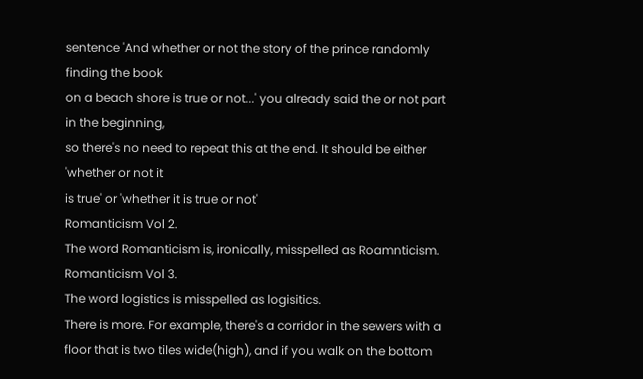sentence 'And whether or not the story of the prince randomly finding the book
on a beach shore is true or not...' you already said the or not part in the beginning,
so there's no need to repeat this at the end. It should be either 'whether or not it
is true' or 'whether it is true or not'
Romanticism Vol 2.
The word Romanticism is, ironically, misspelled as Roamnticism.
Romanticism Vol 3.
The word logistics is misspelled as logisitics.
There is more. For example, there's a corridor in the sewers with a floor that is two tiles wide(high), and if you walk on the bottom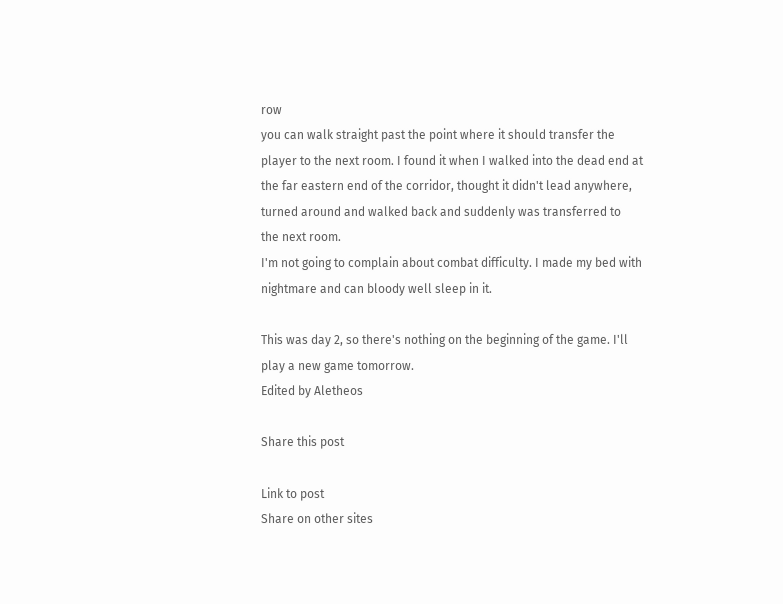row
you can walk straight past the point where it should transfer the player to the next room. I found it when I walked into the dead end at
the far eastern end of the corridor, thought it didn't lead anywhere, turned around and walked back and suddenly was transferred to
the next room.
I'm not going to complain about combat difficulty. I made my bed with nightmare and can bloody well sleep in it.

This was day 2, so there's nothing on the beginning of the game. I'll play a new game tomorrow.
Edited by Aletheos

Share this post

Link to post
Share on other sites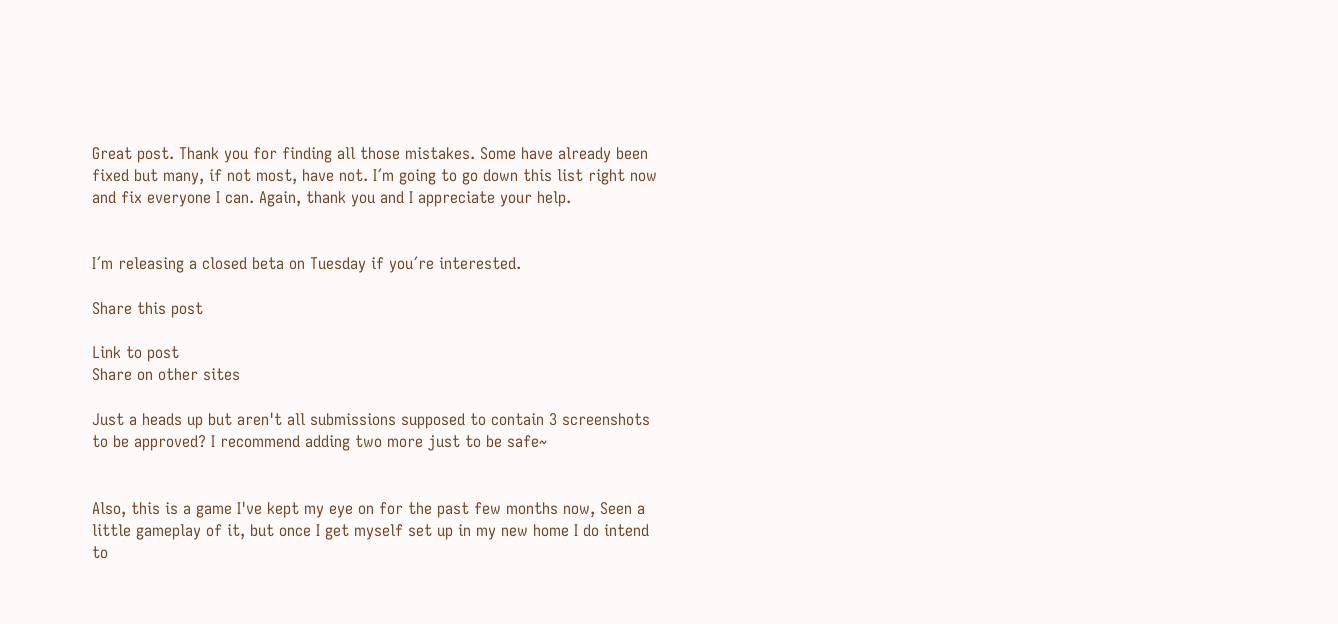Great post. Thank you for finding all those mistakes. Some have already been fixed but many, if not most, have not. I´m going to go down this list right now and fix everyone I can. Again, thank you and I appreciate your help.


I´m releasing a closed beta on Tuesday if you´re interested.

Share this post

Link to post
Share on other sites

Just a heads up but aren't all submissions supposed to contain 3 screenshots to be approved? I recommend adding two more just to be safe~


Also, this is a game I've kept my eye on for the past few months now, Seen a little gameplay of it, but once I get myself set up in my new home I do intend to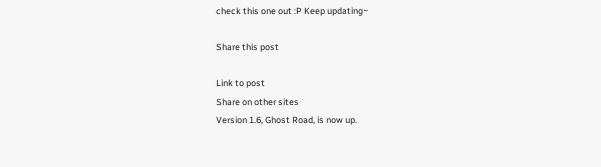check this one out :P Keep updating~

Share this post

Link to post
Share on other sites
Version 1.6, Ghost Road, is now up.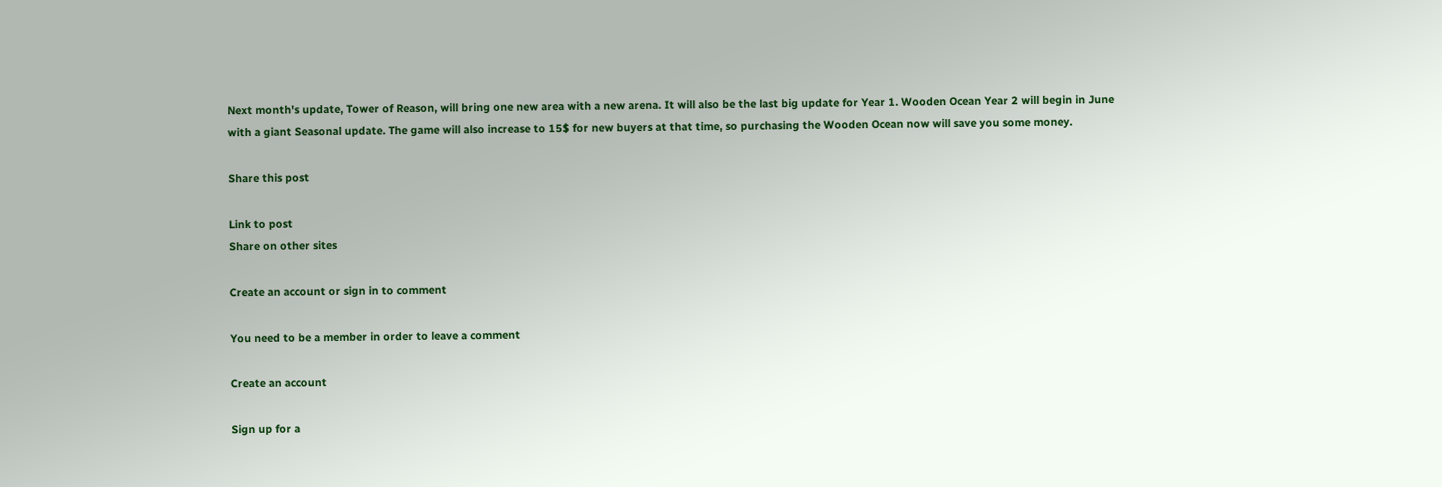Next month's update, Tower of Reason, will bring one new area with a new arena. It will also be the last big update for Year 1. Wooden Ocean Year 2 will begin in June with a giant Seasonal update. The game will also increase to 15$ for new buyers at that time, so purchasing the Wooden Ocean now will save you some money.

Share this post

Link to post
Share on other sites

Create an account or sign in to comment

You need to be a member in order to leave a comment

Create an account

Sign up for a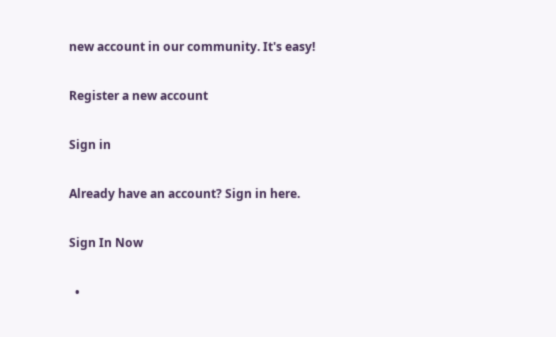new account in our community. It's easy!

Register a new account

Sign in

Already have an account? Sign in here.

Sign In Now

  •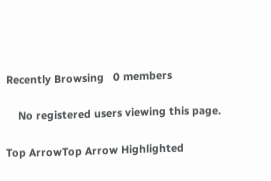Recently Browsing   0 members

    No registered users viewing this page.

Top ArrowTop Arrow Highlighted